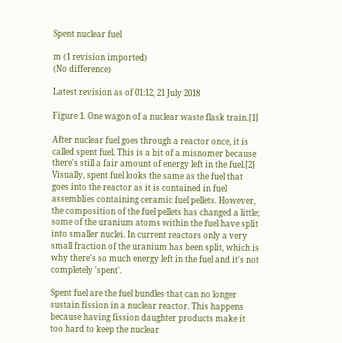Spent nuclear fuel

m (1 revision imported)
(No difference)

Latest revision as of 01:12, 21 July 2018

Figure 1. One wagon of a nuclear waste flask train.[1]

After nuclear fuel goes through a reactor once, it is called spent fuel. This is a bit of a misnomer because there's still a fair amount of energy left in the fuel.[2] Visually, spent fuel looks the same as the fuel that goes into the reactor as it is contained in fuel assemblies containing ceramic fuel pellets. However, the composition of the fuel pellets has changed a little; some of the uranium atoms within the fuel have split into smaller nuclei. In current reactors only a very small fraction of the uranium has been split, which is why there's so much energy left in the fuel and it's not completely 'spent'.

Spent fuel are the fuel bundles that can no longer sustain fission in a nuclear reactor. This happens because having fission daughter products make it too hard to keep the nuclear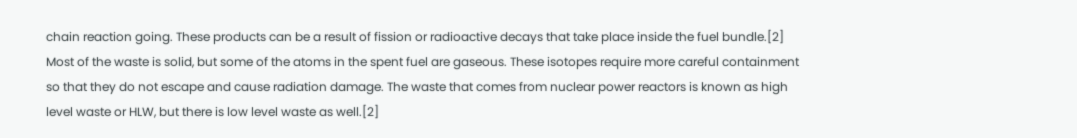chain reaction going. These products can be a result of fission or radioactive decays that take place inside the fuel bundle.[2] Most of the waste is solid, but some of the atoms in the spent fuel are gaseous. These isotopes require more careful containment so that they do not escape and cause radiation damage. The waste that comes from nuclear power reactors is known as high level waste or HLW, but there is low level waste as well.[2]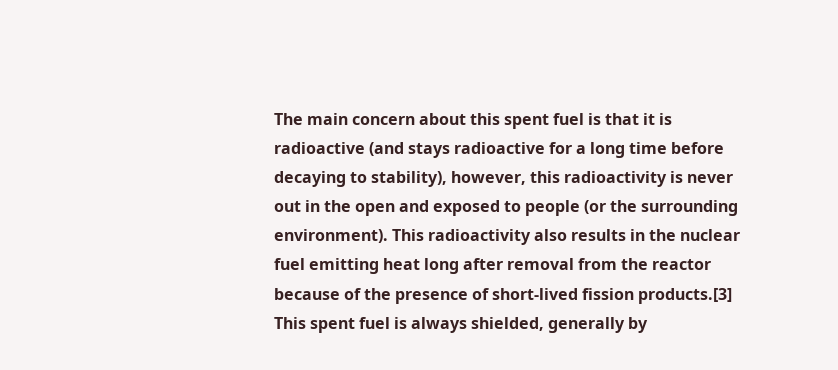The main concern about this spent fuel is that it is radioactive (and stays radioactive for a long time before decaying to stability), however, this radioactivity is never out in the open and exposed to people (or the surrounding environment). This radioactivity also results in the nuclear fuel emitting heat long after removal from the reactor because of the presence of short-lived fission products.[3] This spent fuel is always shielded, generally by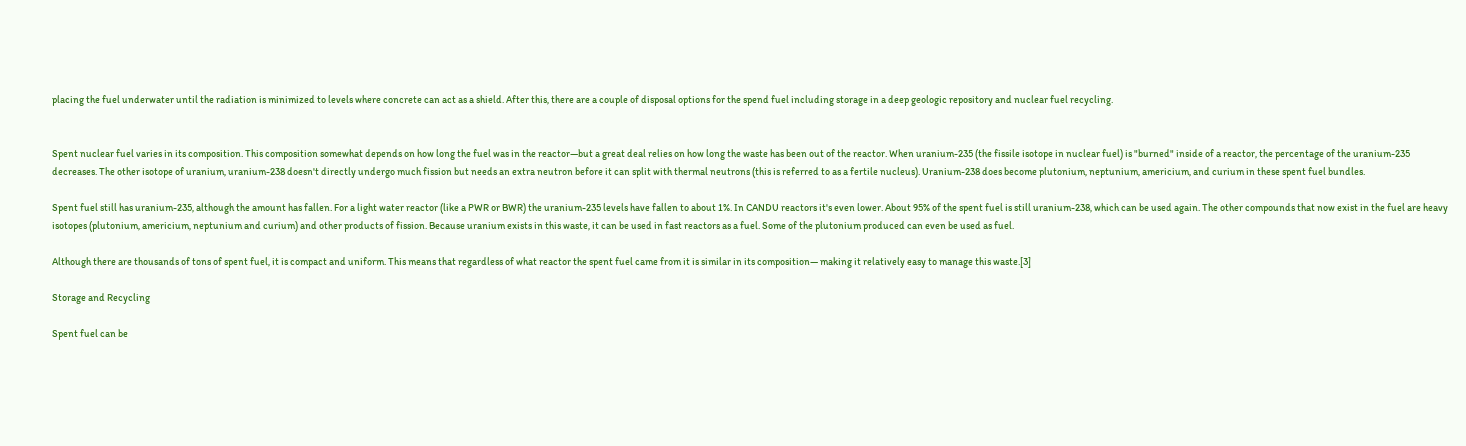placing the fuel underwater until the radiation is minimized to levels where concrete can act as a shield. After this, there are a couple of disposal options for the spend fuel including storage in a deep geologic repository and nuclear fuel recycling.


Spent nuclear fuel varies in its composition. This composition somewhat depends on how long the fuel was in the reactor—but a great deal relies on how long the waste has been out of the reactor. When uranium-235 (the fissile isotope in nuclear fuel) is "burned" inside of a reactor, the percentage of the uranium-235 decreases. The other isotope of uranium, uranium-238 doesn't directly undergo much fission but needs an extra neutron before it can split with thermal neutrons (this is referred to as a fertile nucleus). Uranium-238 does become plutonium, neptunium, americium, and curium in these spent fuel bundles.

Spent fuel still has uranium-235, although the amount has fallen. For a light water reactor (like a PWR or BWR) the uranium-235 levels have fallen to about 1%. In CANDU reactors it's even lower. About 95% of the spent fuel is still uranium-238, which can be used again. The other compounds that now exist in the fuel are heavy isotopes (plutonium, americium, neptunium and curium) and other products of fission. Because uranium exists in this waste, it can be used in fast reactors as a fuel. Some of the plutonium produced can even be used as fuel.

Although there are thousands of tons of spent fuel, it is compact and uniform. This means that regardless of what reactor the spent fuel came from it is similar in its composition— making it relatively easy to manage this waste.[3]

Storage and Recycling

Spent fuel can be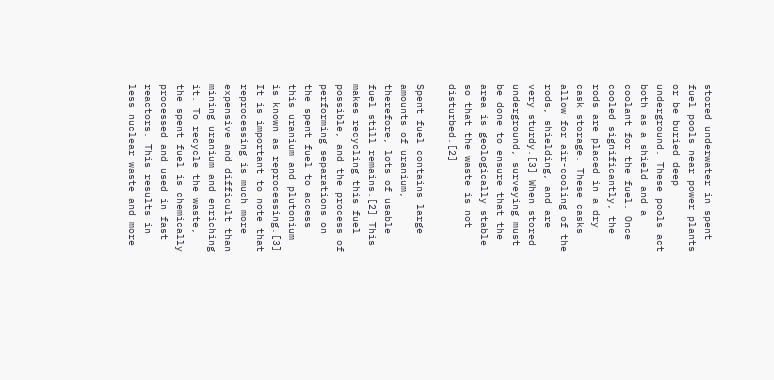stored underwater in spent fuel pools near power plants or be buried deep underground. These pools act both as a shield and a coolant for the fuel. Once cooled significantly, the rods are placed in a dry cask storage. These casks allow for air-cooling of the rods, shielding, and are very sturdy.[3] When stored underground, surveying must be done to ensure that the area is geologically stable so that the waste is not disturbed.[2]

Spent fuel contains large amounts of uranium, therefore, lots of usable fuel still remains.[2] This makes recycling this fuel possible, and the process of performing separations on the spent fuel to access this uranium and plutonium is known as reprocessing.[3] It is important to note that reprocessing is much more expensive and difficult than mining uranium and enriching it. To recycle the waste, the spent fuel is chemically processed and used in fast reactors. This results in less nuclear waste and more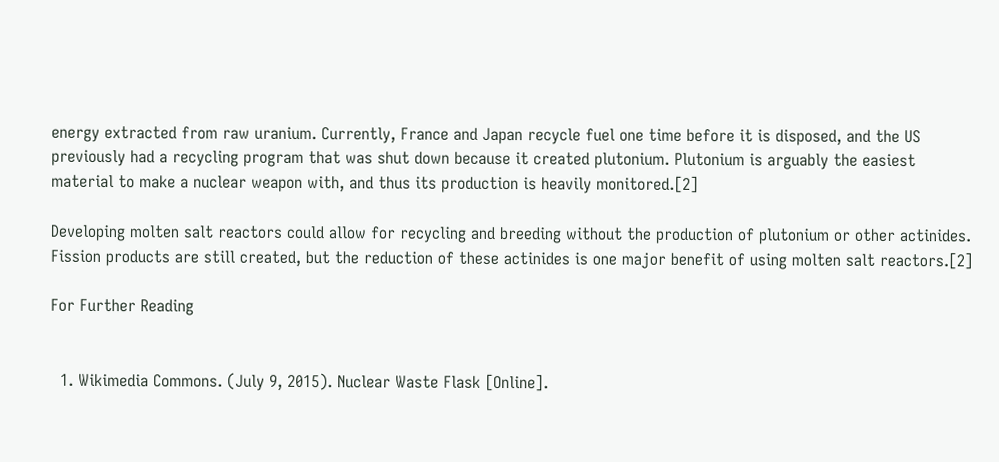energy extracted from raw uranium. Currently, France and Japan recycle fuel one time before it is disposed, and the US previously had a recycling program that was shut down because it created plutonium. Plutonium is arguably the easiest material to make a nuclear weapon with, and thus its production is heavily monitored.[2]

Developing molten salt reactors could allow for recycling and breeding without the production of plutonium or other actinides. Fission products are still created, but the reduction of these actinides is one major benefit of using molten salt reactors.[2]

For Further Reading


  1. Wikimedia Commons. (July 9, 2015). Nuclear Waste Flask [Online].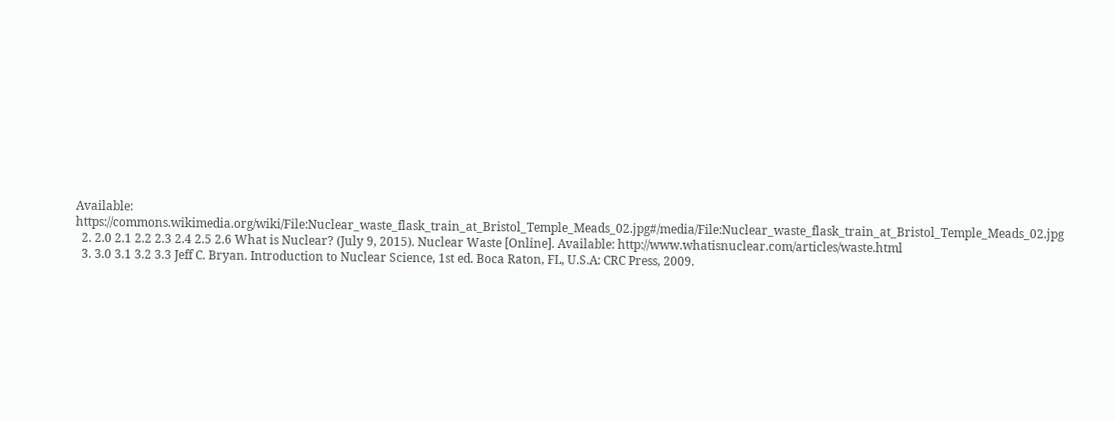Available: https://commons.wikimedia.org/wiki/File:Nuclear_waste_flask_train_at_Bristol_Temple_Meads_02.jpg#/media/File:Nuclear_waste_flask_train_at_Bristol_Temple_Meads_02.jpg
  2. 2.0 2.1 2.2 2.3 2.4 2.5 2.6 What is Nuclear? (July 9, 2015). Nuclear Waste [Online]. Available: http://www.whatisnuclear.com/articles/waste.html
  3. 3.0 3.1 3.2 3.3 Jeff C. Bryan. Introduction to Nuclear Science, 1st ed. Boca Raton, FL, U.S.A: CRC Press, 2009.